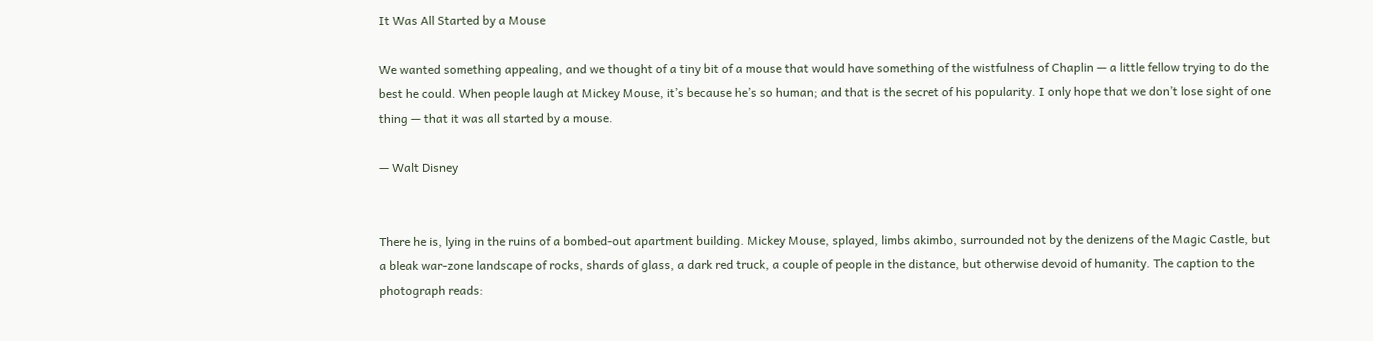It Was All Started by a Mouse

We wanted something appealing, and we thought of a tiny bit of a mouse that would have something of the wistfulness of Chaplin — a little fellow trying to do the best he could. When people laugh at Mickey Mouse, it’s because he’s so human; and that is the secret of his popularity. I only hope that we don’t lose sight of one thing — that it was all started by a mouse.

— Walt Disney


There he is, lying in the ruins of a bombed-out apartment building. Mickey Mouse, splayed, limbs akimbo, surrounded not by the denizens of the Magic Castle, but a bleak war-zone landscape of rocks, shards of glass, a dark red truck, a couple of people in the distance, but otherwise devoid of humanity. The caption to the photograph reads: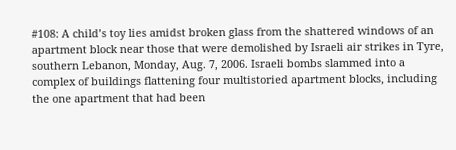#108: A child’s toy lies amidst broken glass from the shattered windows of an apartment block near those that were demolished by Israeli air strikes in Tyre, southern Lebanon, Monday, Aug. 7, 2006. Israeli bombs slammed into a complex of buildings flattening four multistoried apartment blocks, including the one apartment that had been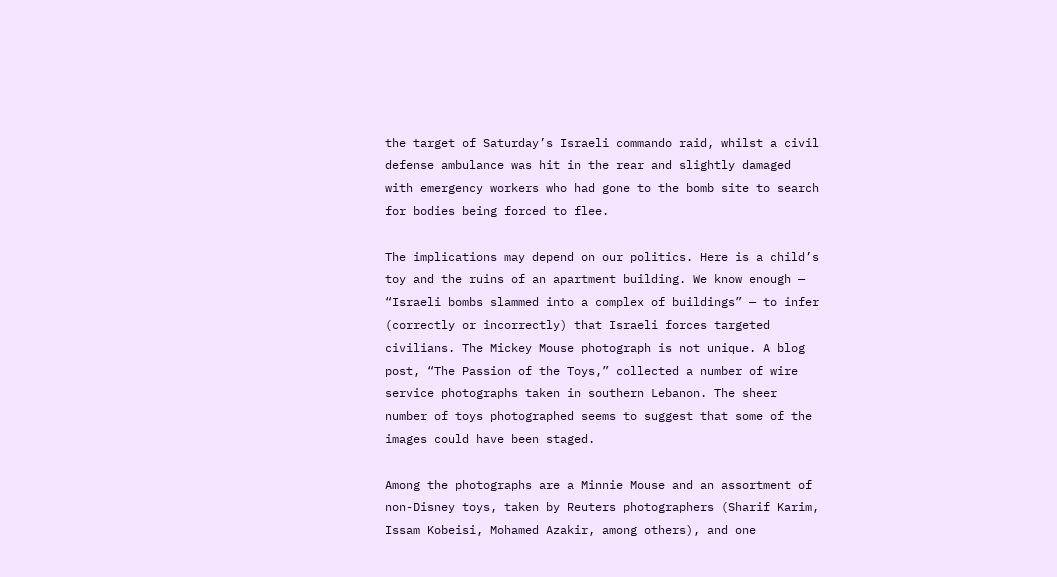the target of Saturday’s Israeli commando raid, whilst a civil defense ambulance was hit in the rear and slightly damaged with emergency workers who had gone to the bomb site to search for bodies being forced to flee.

The implications may depend on our politics. Here is a child’s toy and the ruins of an apartment building. We know enough — “Israeli bombs slammed into a complex of buildings” — to infer (correctly or incorrectly) that Israeli forces targeted civilians. The Mickey Mouse photograph is not unique. A blog post, “The Passion of the Toys,” collected a number of wire service photographs taken in southern Lebanon. The sheer number of toys photographed seems to suggest that some of the images could have been staged.

Among the photographs are a Minnie Mouse and an assortment of non-Disney toys, taken by Reuters photographers (Sharif Karim, Issam Kobeisi, Mohamed Azakir, among others), and one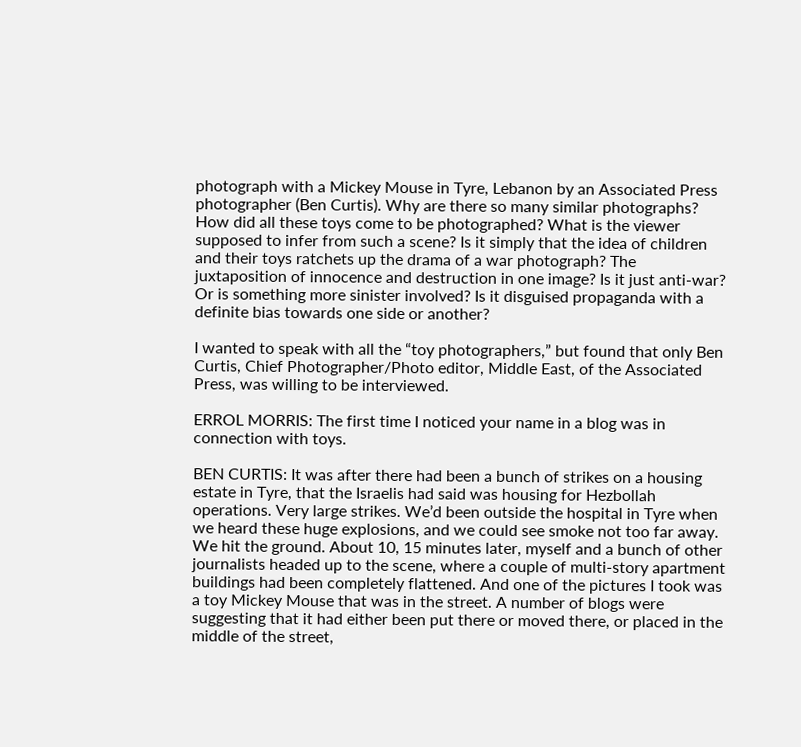photograph with a Mickey Mouse in Tyre, Lebanon by an Associated Press photographer (Ben Curtis). Why are there so many similar photographs? How did all these toys come to be photographed? What is the viewer supposed to infer from such a scene? Is it simply that the idea of children and their toys ratchets up the drama of a war photograph? The juxtaposition of innocence and destruction in one image? Is it just anti-war? Or is something more sinister involved? Is it disguised propaganda with a definite bias towards one side or another?

I wanted to speak with all the “toy photographers,” but found that only Ben Curtis, Chief Photographer/Photo editor, Middle East, of the Associated Press, was willing to be interviewed.

ERROL MORRIS: The first time I noticed your name in a blog was in connection with toys.

BEN CURTIS: It was after there had been a bunch of strikes on a housing estate in Tyre, that the Israelis had said was housing for Hezbollah operations. Very large strikes. We’d been outside the hospital in Tyre when we heard these huge explosions, and we could see smoke not too far away. We hit the ground. About 10, 15 minutes later, myself and a bunch of other journalists headed up to the scene, where a couple of multi-story apartment buildings had been completely flattened. And one of the pictures I took was a toy Mickey Mouse that was in the street. A number of blogs were suggesting that it had either been put there or moved there, or placed in the middle of the street,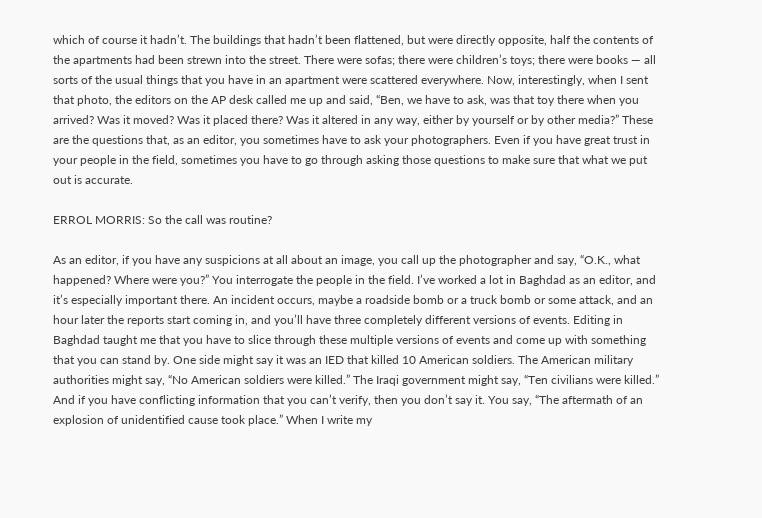which of course it hadn’t. The buildings that hadn’t been flattened, but were directly opposite, half the contents of the apartments had been strewn into the street. There were sofas; there were children’s toys; there were books — all sorts of the usual things that you have in an apartment were scattered everywhere. Now, interestingly, when I sent that photo, the editors on the AP desk called me up and said, “Ben, we have to ask, was that toy there when you arrived? Was it moved? Was it placed there? Was it altered in any way, either by yourself or by other media?” These are the questions that, as an editor, you sometimes have to ask your photographers. Even if you have great trust in your people in the field, sometimes you have to go through asking those questions to make sure that what we put out is accurate.

ERROL MORRIS: So the call was routine?

As an editor, if you have any suspicions at all about an image, you call up the photographer and say, “O.K., what happened? Where were you?” You interrogate the people in the field. I’ve worked a lot in Baghdad as an editor, and it’s especially important there. An incident occurs, maybe a roadside bomb or a truck bomb or some attack, and an hour later the reports start coming in, and you’ll have three completely different versions of events. Editing in Baghdad taught me that you have to slice through these multiple versions of events and come up with something that you can stand by. One side might say it was an IED that killed 10 American soldiers. The American military authorities might say, “No American soldiers were killed.” The Iraqi government might say, “Ten civilians were killed.” And if you have conflicting information that you can’t verify, then you don’t say it. You say, “The aftermath of an explosion of unidentified cause took place.” When I write my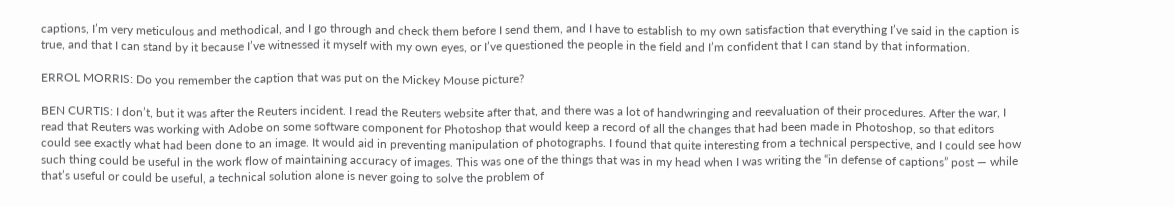captions, I’m very meticulous and methodical, and I go through and check them before I send them, and I have to establish to my own satisfaction that everything I’ve said in the caption is true, and that I can stand by it because I’ve witnessed it myself with my own eyes, or I’ve questioned the people in the field and I’m confident that I can stand by that information.

ERROL MORRIS: Do you remember the caption that was put on the Mickey Mouse picture?

BEN CURTIS: I don’t, but it was after the Reuters incident. I read the Reuters website after that, and there was a lot of handwringing and reevaluation of their procedures. After the war, I read that Reuters was working with Adobe on some software component for Photoshop that would keep a record of all the changes that had been made in Photoshop, so that editors could see exactly what had been done to an image. It would aid in preventing manipulation of photographs. I found that quite interesting from a technical perspective, and I could see how such thing could be useful in the work flow of maintaining accuracy of images. This was one of the things that was in my head when I was writing the “in defense of captions” post — while that’s useful or could be useful, a technical solution alone is never going to solve the problem of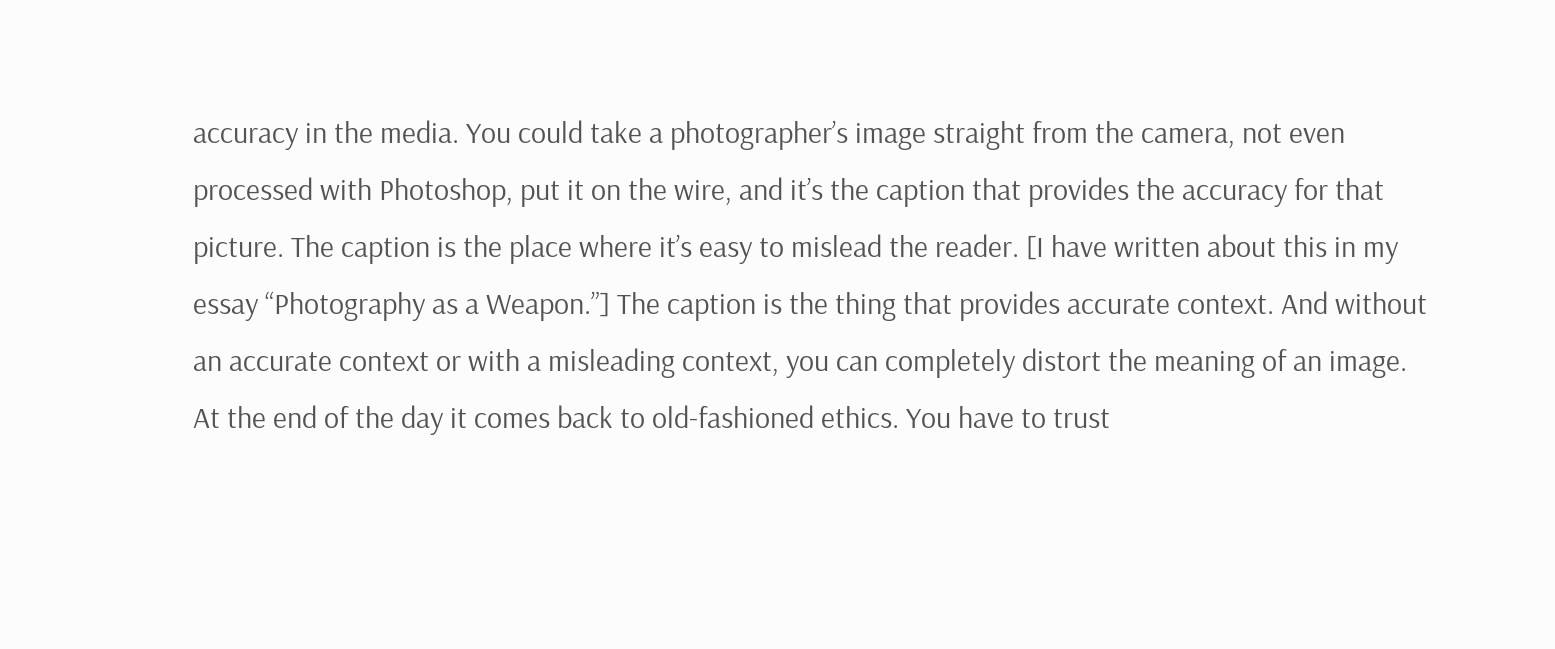accuracy in the media. You could take a photographer’s image straight from the camera, not even processed with Photoshop, put it on the wire, and it’s the caption that provides the accuracy for that picture. The caption is the place where it’s easy to mislead the reader. [I have written about this in my essay “Photography as a Weapon.”] The caption is the thing that provides accurate context. And without an accurate context or with a misleading context, you can completely distort the meaning of an image. At the end of the day it comes back to old-fashioned ethics. You have to trust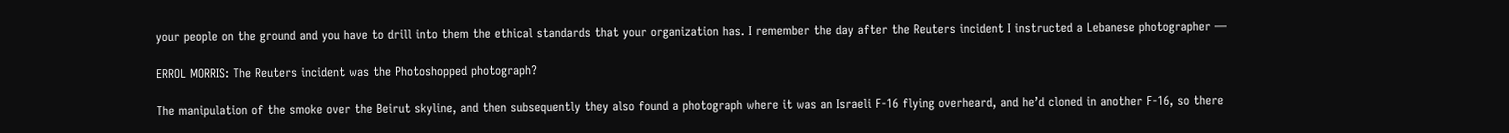your people on the ground and you have to drill into them the ethical standards that your organization has. I remember the day after the Reuters incident I instructed a Lebanese photographer —

ERROL MORRIS: The Reuters incident was the Photoshopped photograph?

The manipulation of the smoke over the Beirut skyline, and then subsequently they also found a photograph where it was an Israeli F-16 flying overheard, and he’d cloned in another F-16, so there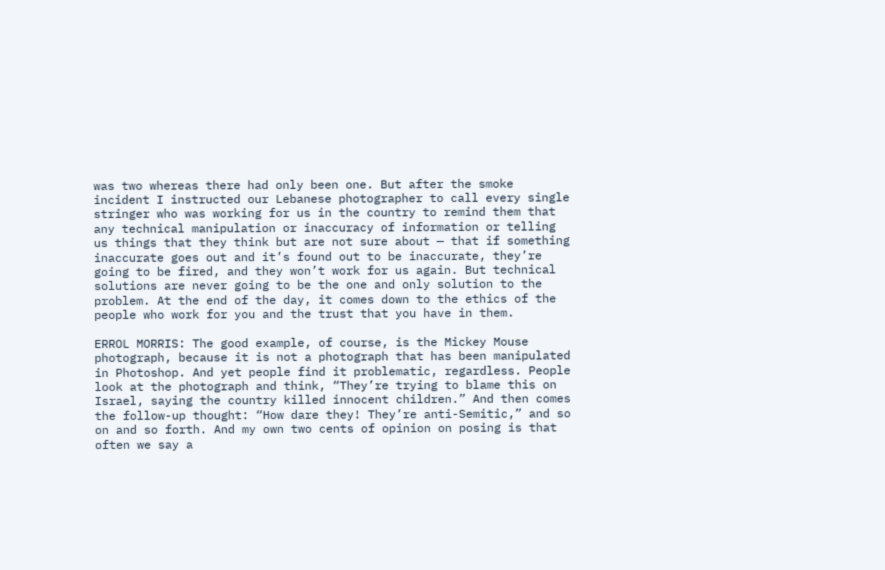was two whereas there had only been one. But after the smoke incident I instructed our Lebanese photographer to call every single stringer who was working for us in the country to remind them that any technical manipulation or inaccuracy of information or telling us things that they think but are not sure about — that if something inaccurate goes out and it’s found out to be inaccurate, they’re going to be fired, and they won’t work for us again. But technical solutions are never going to be the one and only solution to the problem. At the end of the day, it comes down to the ethics of the people who work for you and the trust that you have in them.

ERROL MORRIS: The good example, of course, is the Mickey Mouse photograph, because it is not a photograph that has been manipulated in Photoshop. And yet people find it problematic, regardless. People look at the photograph and think, “They’re trying to blame this on Israel, saying the country killed innocent children.” And then comes the follow-up thought: “How dare they! They’re anti-Semitic,” and so on and so forth. And my own two cents of opinion on posing is that often we say a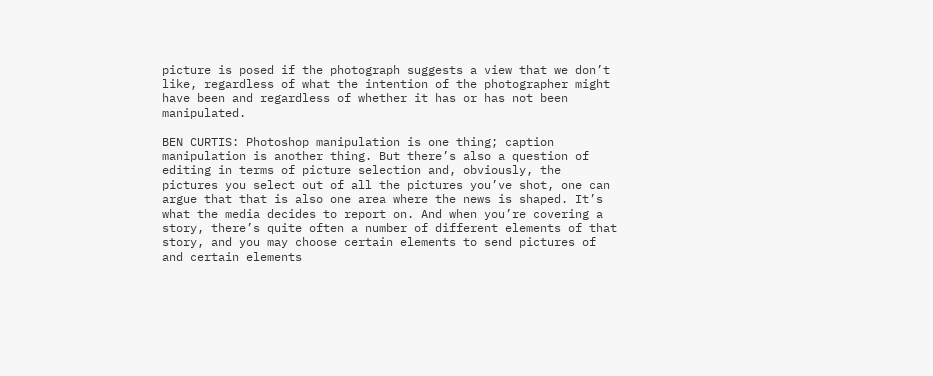picture is posed if the photograph suggests a view that we don’t like, regardless of what the intention of the photographer might have been and regardless of whether it has or has not been manipulated.

BEN CURTIS: Photoshop manipulation is one thing; caption manipulation is another thing. But there’s also a question of editing in terms of picture selection and, obviously, the pictures you select out of all the pictures you’ve shot, one can argue that that is also one area where the news is shaped. It’s what the media decides to report on. And when you’re covering a story, there’s quite often a number of different elements of that story, and you may choose certain elements to send pictures of and certain elements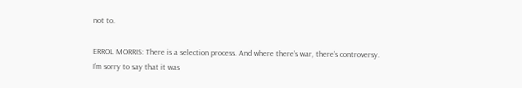not to.

ERROL MORRIS: There is a selection process. And where there’s war, there’s controversy. I’m sorry to say that it was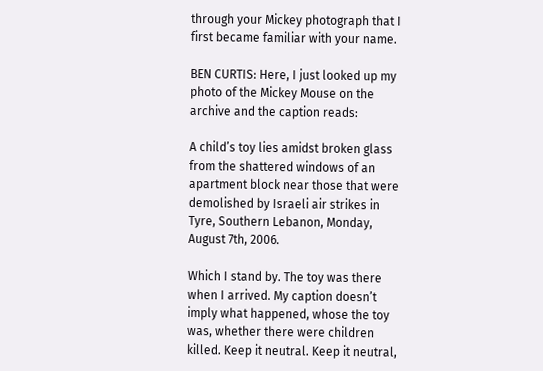through your Mickey photograph that I first became familiar with your name.

BEN CURTIS: Here, I just looked up my photo of the Mickey Mouse on the archive and the caption reads:

A child’s toy lies amidst broken glass from the shattered windows of an apartment block near those that were demolished by Israeli air strikes in Tyre, Southern Lebanon, Monday, August 7th, 2006.

Which I stand by. The toy was there when I arrived. My caption doesn’t imply what happened, whose the toy was, whether there were children killed. Keep it neutral. Keep it neutral,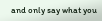and only say what you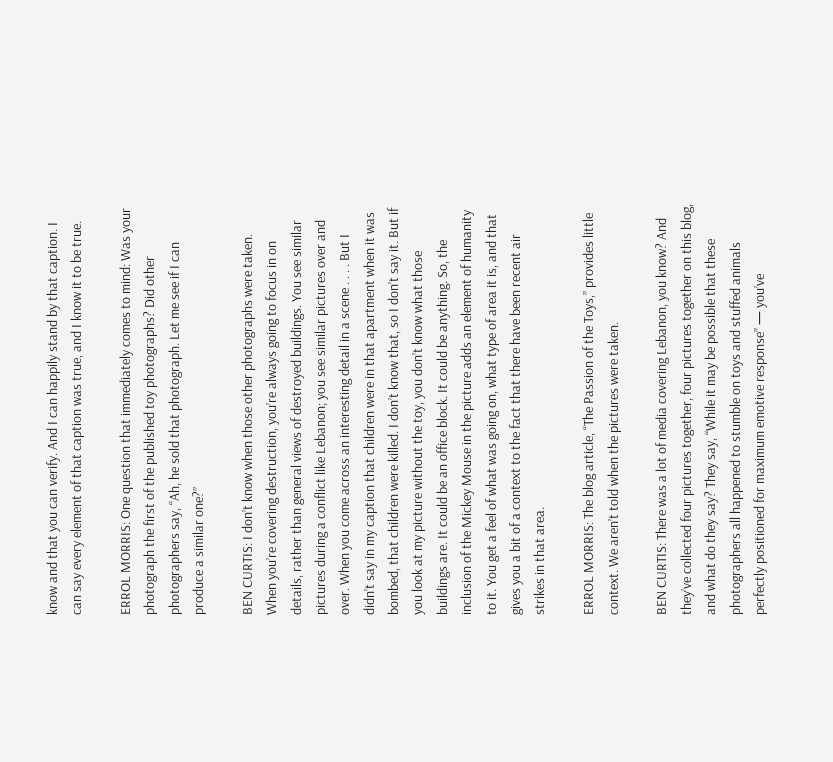know and that you can verify. And I can happily stand by that caption. I can say every element of that caption was true, and I know it to be true.

ERROL MORRIS: One question that immediately comes to mind: Was your photograph the first of the published toy photographs? Did other photographers say, “Ah, he sold that photograph. Let me see if I can produce a similar one?”

BEN CURTIS: I don’t know when those other photographs were taken. When you’re covering destruction, you’re always going to focus in on details, rather than general views of destroyed buildings. You see similar pictures during a conflict like Lebanon; you see similar pictures over and over. When you come across an interesting detail in a scene . . . . But I didn’t say in my caption that children were in that apartment when it was bombed, that children were killed. I don’t know that, so I don’t say it. But if you look at my picture without the toy, you don’t know what those buildings are. It could be an office block. It could be anything. So, the inclusion of the Mickey Mouse in the picture adds an element of humanity to it. You get a feel of what was going on, what type of area it is, and that gives you a bit of a context to the fact that there have been recent air strikes in that area.

ERROL MORRIS: The blog article, “The Passion of the Toys,” provides little context. We aren’t told when the pictures were taken.

BEN CURTIS: There was a lot of media covering Lebanon, you know? And they’ve collected four pictures together, four pictures together on this blog, and what do they say? They say, “While it may be possible that these photographers all happened to stumble on toys and stuffed animals perfectly positioned for maximum emotive response” — you’ve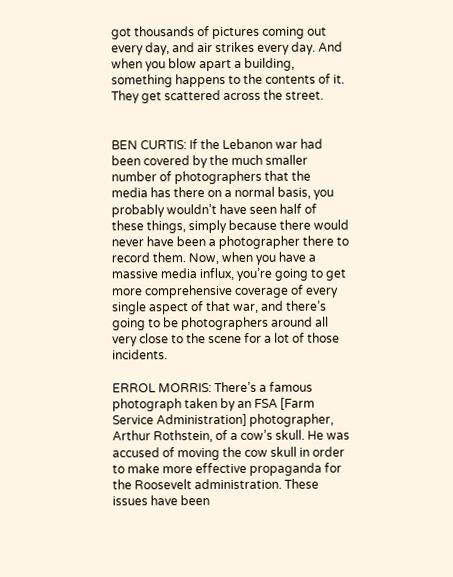got thousands of pictures coming out every day, and air strikes every day. And when you blow apart a building, something happens to the contents of it. They get scattered across the street.


BEN CURTIS: If the Lebanon war had been covered by the much smaller number of photographers that the media has there on a normal basis, you probably wouldn’t have seen half of these things, simply because there would never have been a photographer there to record them. Now, when you have a massive media influx, you’re going to get more comprehensive coverage of every single aspect of that war, and there’s going to be photographers around all very close to the scene for a lot of those incidents.

ERROL MORRIS: There’s a famous photograph taken by an FSA [Farm Service Administration] photographer, Arthur Rothstein, of a cow’s skull. He was accused of moving the cow skull in order to make more effective propaganda for the Roosevelt administration. These issues have been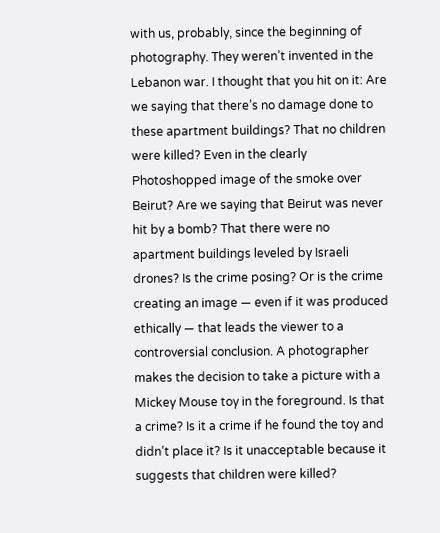with us, probably, since the beginning of photography. They weren’t invented in the Lebanon war. I thought that you hit on it: Are we saying that there’s no damage done to these apartment buildings? That no children were killed? Even in the clearly Photoshopped image of the smoke over Beirut? Are we saying that Beirut was never hit by a bomb? That there were no apartment buildings leveled by Israeli drones? Is the crime posing? Or is the crime creating an image — even if it was produced ethically — that leads the viewer to a controversial conclusion. A photographer makes the decision to take a picture with a Mickey Mouse toy in the foreground. Is that a crime? Is it a crime if he found the toy and didn’t place it? Is it unacceptable because it suggests that children were killed?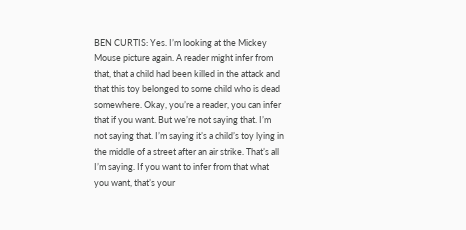BEN CURTIS: Yes. I’m looking at the Mickey Mouse picture again. A reader might infer from that, that a child had been killed in the attack and that this toy belonged to some child who is dead somewhere. Okay, you’re a reader, you can infer that if you want. But we’re not saying that. I’m not saying that. I’m saying it’s a child’s toy lying in the middle of a street after an air strike. That’s all I’m saying. If you want to infer from that what you want, that’s your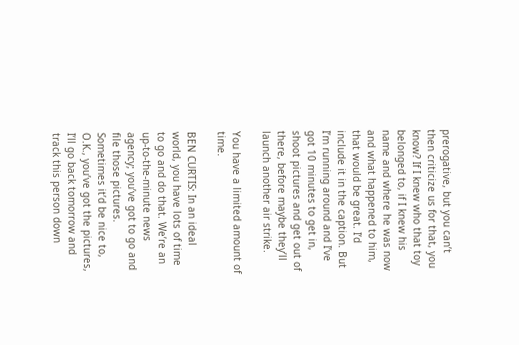prerogative, but you can’t then criticize us for that, you know? If I knew who that toy belonged to, if I knew his name and where he was now and what happened to him, that would be great. I’d include it in the caption. But I’m running around and I’ve got 10 minutes to get in, shoot pictures and get out of there, before maybe they’ll launch another air strike.

You have a limited amount of time.

BEN CURTIS: In an ideal world, you have lots of time to go and do that. We’re an up-to-the-minute news agency; you’ve got to go and file those pictures. Sometimes it’d be nice to, O.K., you’ve got the pictures, I’ll go back tomorrow and track this person down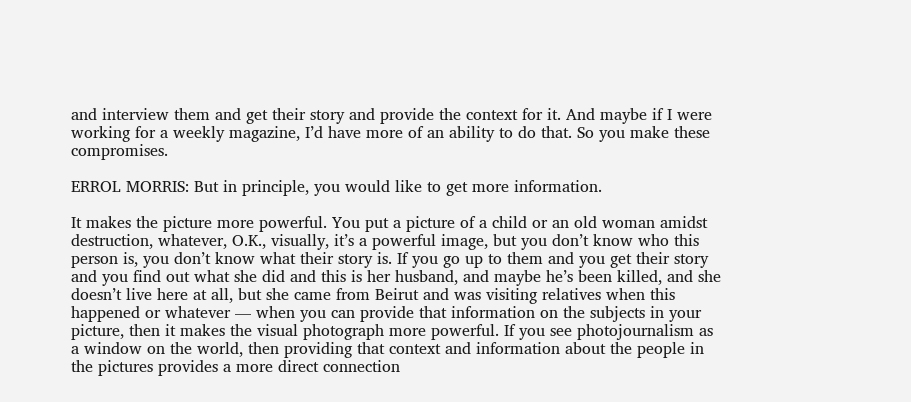and interview them and get their story and provide the context for it. And maybe if I were working for a weekly magazine, I’d have more of an ability to do that. So you make these compromises.

ERROL MORRIS: But in principle, you would like to get more information.

It makes the picture more powerful. You put a picture of a child or an old woman amidst destruction, whatever, O.K., visually, it’s a powerful image, but you don’t know who this person is, you don’t know what their story is. If you go up to them and you get their story and you find out what she did and this is her husband, and maybe he’s been killed, and she doesn’t live here at all, but she came from Beirut and was visiting relatives when this happened or whatever — when you can provide that information on the subjects in your picture, then it makes the visual photograph more powerful. If you see photojournalism as a window on the world, then providing that context and information about the people in the pictures provides a more direct connection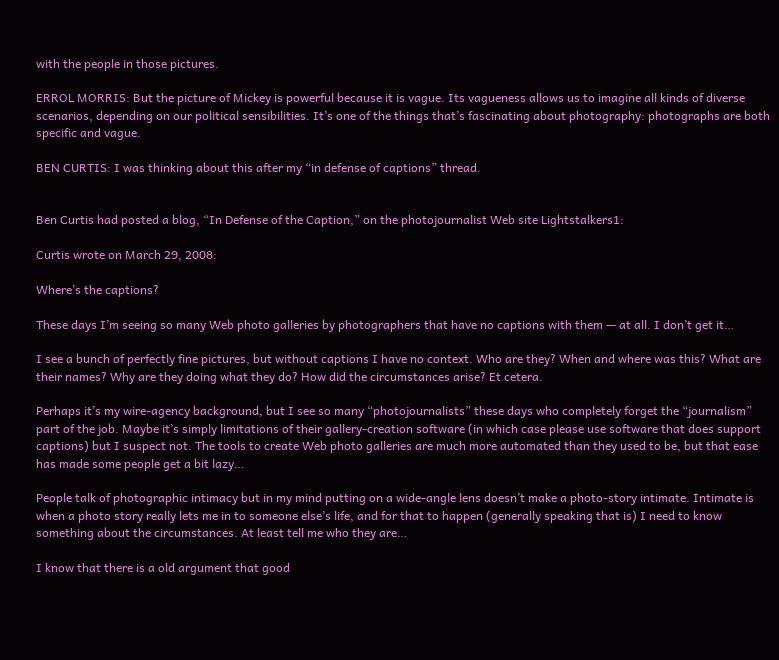with the people in those pictures.

ERROL MORRIS: But the picture of Mickey is powerful because it is vague. Its vagueness allows us to imagine all kinds of diverse scenarios, depending on our political sensibilities. It’s one of the things that’s fascinating about photography: photographs are both specific and vague.

BEN CURTIS: I was thinking about this after my “in defense of captions” thread.


Ben Curtis had posted a blog, “In Defense of the Caption,” on the photojournalist Web site Lightstalkers1:

Curtis wrote on March 29, 2008:

Where’s the captions?

These days I’m seeing so many Web photo galleries by photographers that have no captions with them — at all. I don’t get it…

I see a bunch of perfectly fine pictures, but without captions I have no context. Who are they? When and where was this? What are their names? Why are they doing what they do? How did the circumstances arise? Et cetera.

Perhaps it’s my wire-agency background, but I see so many “photojournalists” these days who completely forget the “journalism” part of the job. Maybe it’s simply limitations of their gallery-creation software (in which case please use software that does support captions) but I suspect not. The tools to create Web photo galleries are much more automated than they used to be, but that ease has made some people get a bit lazy…

People talk of photographic intimacy but in my mind putting on a wide-angle lens doesn’t make a photo-story intimate. Intimate is when a photo story really lets me in to someone else’s life, and for that to happen (generally speaking that is) I need to know something about the circumstances. At least tell me who they are…

I know that there is a old argument that good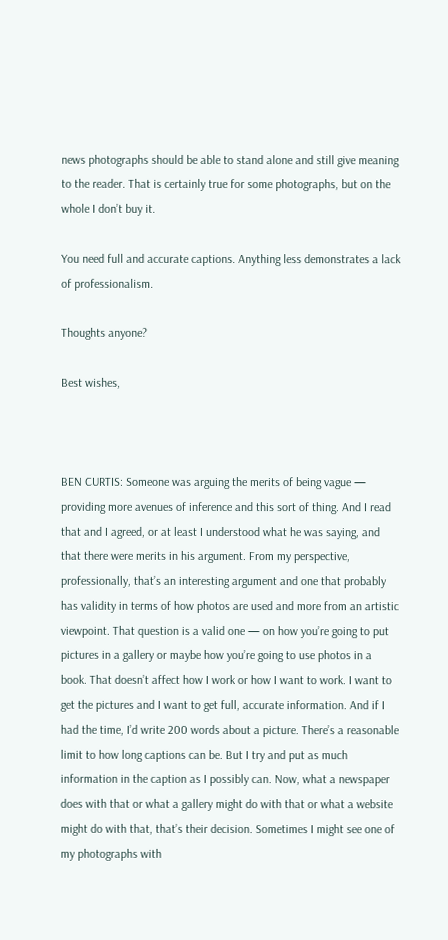news photographs should be able to stand alone and still give meaning to the reader. That is certainly true for some photographs, but on the whole I don’t buy it.

You need full and accurate captions. Anything less demonstrates a lack of professionalism.

Thoughts anyone?

Best wishes,



BEN CURTIS: Someone was arguing the merits of being vague — providing more avenues of inference and this sort of thing. And I read that and I agreed, or at least I understood what he was saying, and that there were merits in his argument. From my perspective, professionally, that’s an interesting argument and one that probably has validity in terms of how photos are used and more from an artistic viewpoint. That question is a valid one — on how you’re going to put pictures in a gallery or maybe how you’re going to use photos in a book. That doesn’t affect how I work or how I want to work. I want to get the pictures and I want to get full, accurate information. And if I had the time, I’d write 200 words about a picture. There’s a reasonable limit to how long captions can be. But I try and put as much information in the caption as I possibly can. Now, what a newspaper does with that or what a gallery might do with that or what a website might do with that, that’s their decision. Sometimes I might see one of my photographs with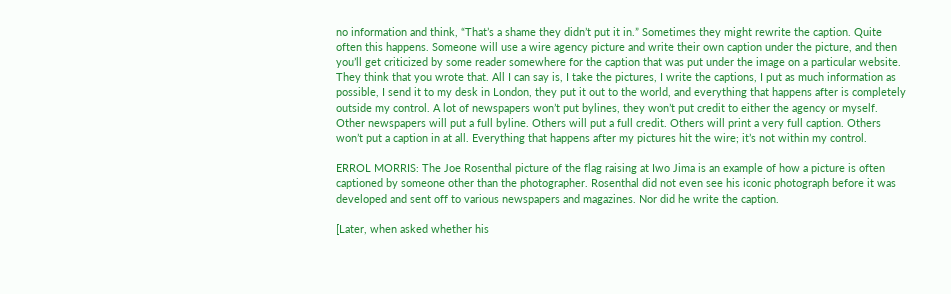no information and think, “That’s a shame they didn’t put it in.” Sometimes they might rewrite the caption. Quite often this happens. Someone will use a wire agency picture and write their own caption under the picture, and then you’ll get criticized by some reader somewhere for the caption that was put under the image on a particular website. They think that you wrote that. All I can say is, I take the pictures, I write the captions, I put as much information as possible, I send it to my desk in London, they put it out to the world, and everything that happens after is completely outside my control. A lot of newspapers won’t put bylines, they won’t put credit to either the agency or myself. Other newspapers will put a full byline. Others will put a full credit. Others will print a very full caption. Others won’t put a caption in at all. Everything that happens after my pictures hit the wire; it’s not within my control.

ERROL MORRIS: The Joe Rosenthal picture of the flag raising at Iwo Jima is an example of how a picture is often captioned by someone other than the photographer. Rosenthal did not even see his iconic photograph before it was developed and sent off to various newspapers and magazines. Nor did he write the caption.

[Later, when asked whether his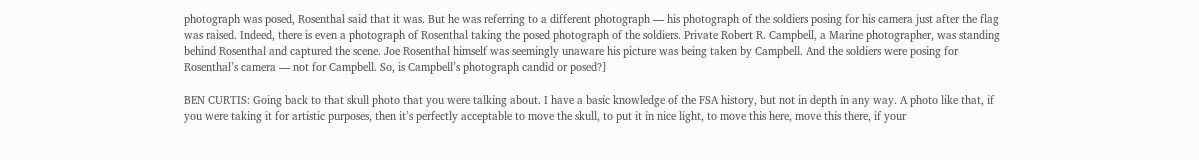photograph was posed, Rosenthal said that it was. But he was referring to a different photograph — his photograph of the soldiers posing for his camera just after the flag was raised. Indeed, there is even a photograph of Rosenthal taking the posed photograph of the soldiers. Private Robert R. Campbell, a Marine photographer, was standing behind Rosenthal and captured the scene. Joe Rosenthal himself was seemingly unaware his picture was being taken by Campbell. And the soldiers were posing for Rosenthal’s camera — not for Campbell. So, is Campbell’s photograph candid or posed?]

BEN CURTIS: Going back to that skull photo that you were talking about. I have a basic knowledge of the FSA history, but not in depth in any way. A photo like that, if you were taking it for artistic purposes, then it’s perfectly acceptable to move the skull, to put it in nice light, to move this here, move this there, if your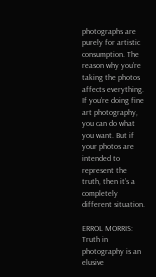photographs are purely for artistic consumption. The reason why you’re taking the photos affects everything. If you’re doing fine art photography, you can do what you want. But if your photos are intended to represent the truth, then it’s a completely different situation.

ERROL MORRIS: Truth in photography is an elusive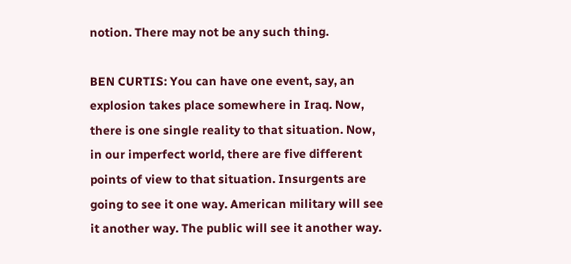notion. There may not be any such thing.

BEN CURTIS: You can have one event, say, an explosion takes place somewhere in Iraq. Now, there is one single reality to that situation. Now, in our imperfect world, there are five different points of view to that situation. Insurgents are going to see it one way. American military will see it another way. The public will see it another way.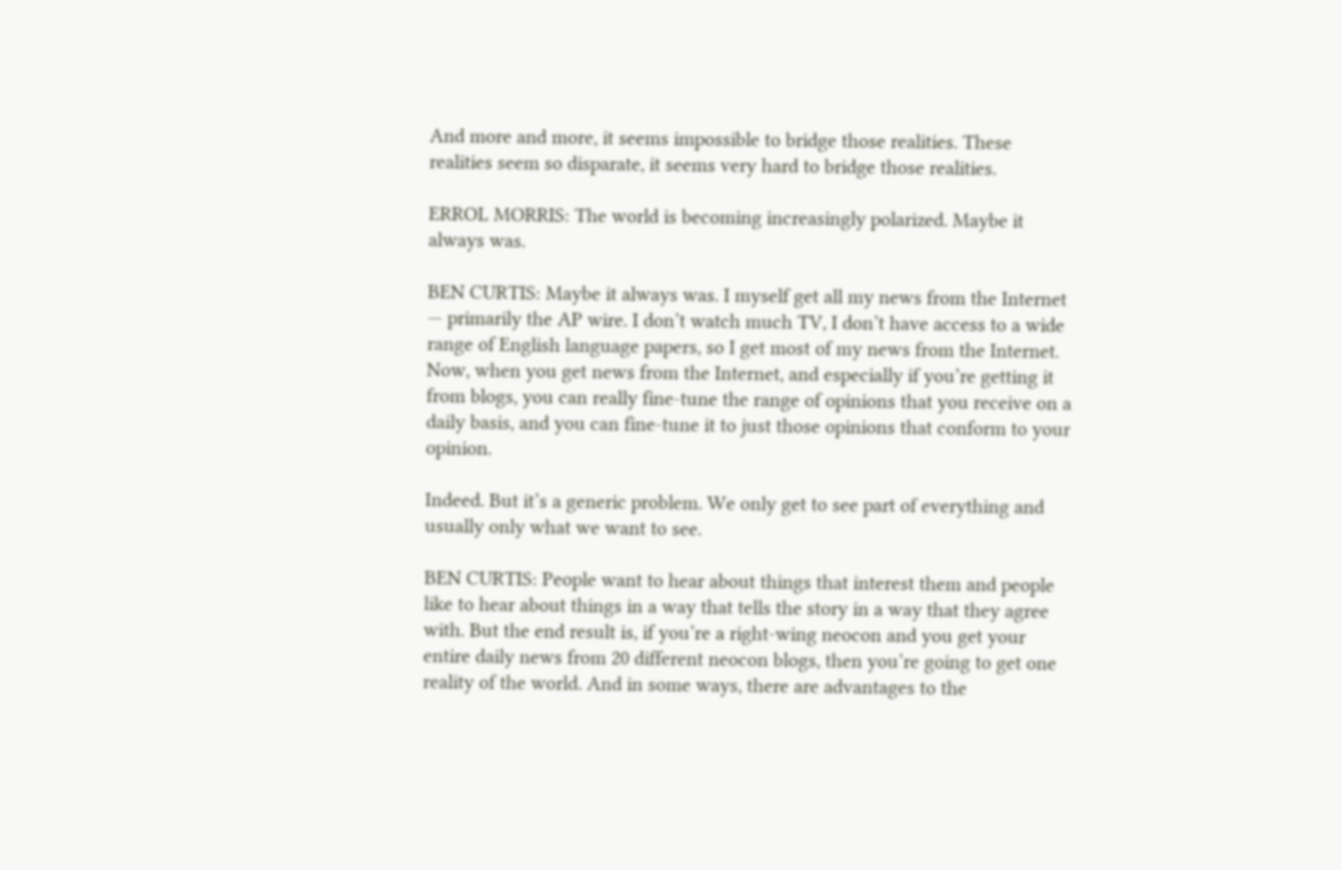And more and more, it seems impossible to bridge those realities. These realities seem so disparate, it seems very hard to bridge those realities.

ERROL MORRIS: The world is becoming increasingly polarized. Maybe it always was.

BEN CURTIS: Maybe it always was. I myself get all my news from the Internet — primarily the AP wire. I don’t watch much TV, I don’t have access to a wide range of English language papers, so I get most of my news from the Internet. Now, when you get news from the Internet, and especially if you’re getting it from blogs, you can really fine-tune the range of opinions that you receive on a daily basis, and you can fine-tune it to just those opinions that conform to your opinion.

Indeed. But it’s a generic problem. We only get to see part of everything and usually only what we want to see.

BEN CURTIS: People want to hear about things that interest them and people like to hear about things in a way that tells the story in a way that they agree with. But the end result is, if you’re a right-wing neocon and you get your entire daily news from 20 different neocon blogs, then you’re going to get one reality of the world. And in some ways, there are advantages to the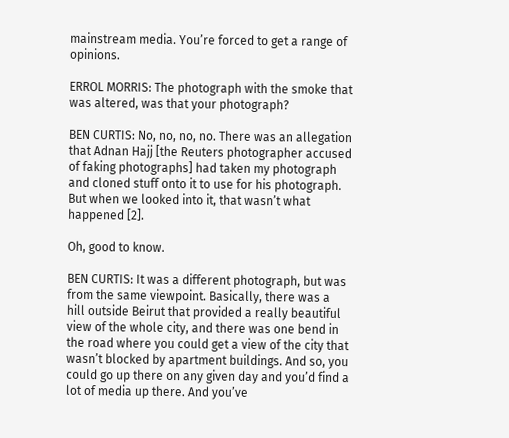mainstream media. You’re forced to get a range of opinions.

ERROL MORRIS: The photograph with the smoke that was altered, was that your photograph?

BEN CURTIS: No, no, no, no. There was an allegation that Adnan Hajj [the Reuters photographer accused of faking photographs] had taken my photograph and cloned stuff onto it to use for his photograph. But when we looked into it, that wasn’t what happened [2].

Oh, good to know.

BEN CURTIS: It was a different photograph, but was from the same viewpoint. Basically, there was a hill outside Beirut that provided a really beautiful view of the whole city, and there was one bend in the road where you could get a view of the city that wasn’t blocked by apartment buildings. And so, you could go up there on any given day and you’d find a lot of media up there. And you’ve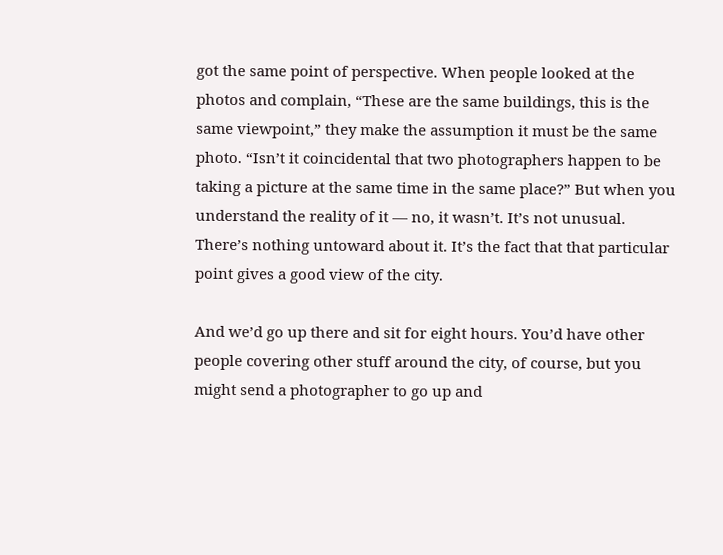got the same point of perspective. When people looked at the photos and complain, “These are the same buildings, this is the same viewpoint,” they make the assumption it must be the same photo. “Isn’t it coincidental that two photographers happen to be taking a picture at the same time in the same place?” But when you understand the reality of it — no, it wasn’t. It’s not unusual. There’s nothing untoward about it. It’s the fact that that particular point gives a good view of the city.

And we’d go up there and sit for eight hours. You’d have other people covering other stuff around the city, of course, but you might send a photographer to go up and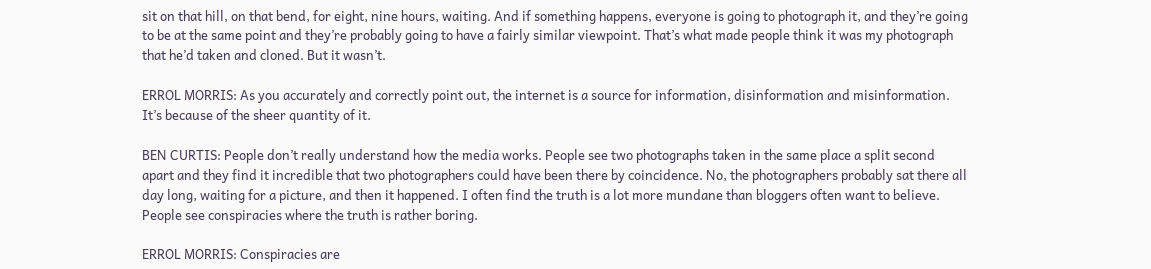sit on that hill, on that bend, for eight, nine hours, waiting. And if something happens, everyone is going to photograph it, and they’re going to be at the same point and they’re probably going to have a fairly similar viewpoint. That’s what made people think it was my photograph that he’d taken and cloned. But it wasn’t.

ERROL MORRIS: As you accurately and correctly point out, the internet is a source for information, disinformation and misinformation. It’s because of the sheer quantity of it.

BEN CURTIS: People don’t really understand how the media works. People see two photographs taken in the same place a split second apart and they find it incredible that two photographers could have been there by coincidence. No, the photographers probably sat there all day long, waiting for a picture, and then it happened. I often find the truth is a lot more mundane than bloggers often want to believe. People see conspiracies where the truth is rather boring.

ERROL MORRIS: Conspiracies are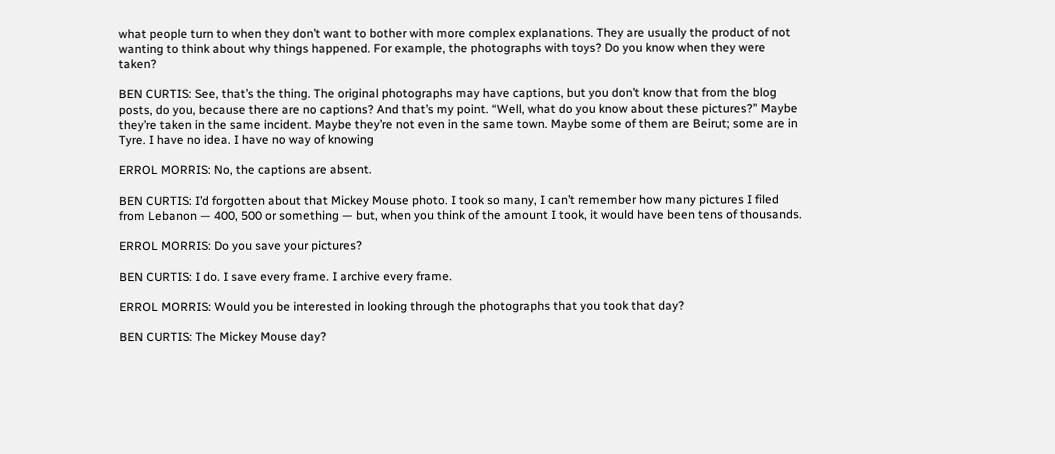what people turn to when they don’t want to bother with more complex explanations. They are usually the product of not wanting to think about why things happened. For example, the photographs with toys? Do you know when they were taken?

BEN CURTIS: See, that’s the thing. The original photographs may have captions, but you don’t know that from the blog posts, do you, because there are no captions? And that’s my point. “Well, what do you know about these pictures?” Maybe they’re taken in the same incident. Maybe they’re not even in the same town. Maybe some of them are Beirut; some are in Tyre. I have no idea. I have no way of knowing

ERROL MORRIS: No, the captions are absent.

BEN CURTIS: I’d forgotten about that Mickey Mouse photo. I took so many, I can’t remember how many pictures I filed from Lebanon — 400, 500 or something — but, when you think of the amount I took, it would have been tens of thousands.

ERROL MORRIS: Do you save your pictures?

BEN CURTIS: I do. I save every frame. I archive every frame.

ERROL MORRIS: Would you be interested in looking through the photographs that you took that day?

BEN CURTIS: The Mickey Mouse day?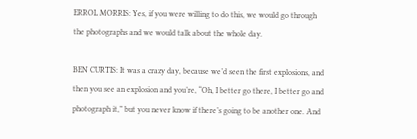ERROL MORRIS: Yes, if you were willing to do this, we would go through the photographs and we would talk about the whole day.

BEN CURTIS: It was a crazy day, because we’d seen the first explosions, and then you see an explosion and you’re, “Oh, I better go there, I better go and photograph it,” but you never know if there’s going to be another one. And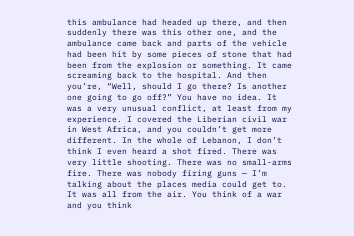this ambulance had headed up there, and then suddenly there was this other one, and the ambulance came back and parts of the vehicle had been hit by some pieces of stone that had been from the explosion or something. It came screaming back to the hospital. And then you’re, “Well, should I go there? Is another one going to go off?” You have no idea. It was a very unusual conflict, at least from my experience. I covered the Liberian civil war in West Africa, and you couldn’t get more different. In the whole of Lebanon, I don’t think I even heard a shot fired. There was very little shooting. There was no small-arms fire. There was nobody firing guns — I’m talking about the places media could get to. It was all from the air. You think of a war and you think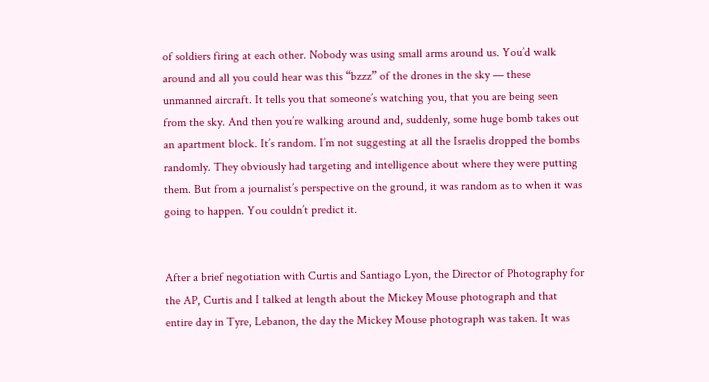of soldiers firing at each other. Nobody was using small arms around us. You’d walk around and all you could hear was this “bzzz” of the drones in the sky — these unmanned aircraft. It tells you that someone’s watching you, that you are being seen from the sky. And then you’re walking around and, suddenly, some huge bomb takes out an apartment block. It’s random. I’m not suggesting at all the Israelis dropped the bombs randomly. They obviously had targeting and intelligence about where they were putting them. But from a journalist’s perspective on the ground, it was random as to when it was going to happen. You couldn’t predict it.


After a brief negotiation with Curtis and Santiago Lyon, the Director of Photography for the AP, Curtis and I talked at length about the Mickey Mouse photograph and that entire day in Tyre, Lebanon, the day the Mickey Mouse photograph was taken. It was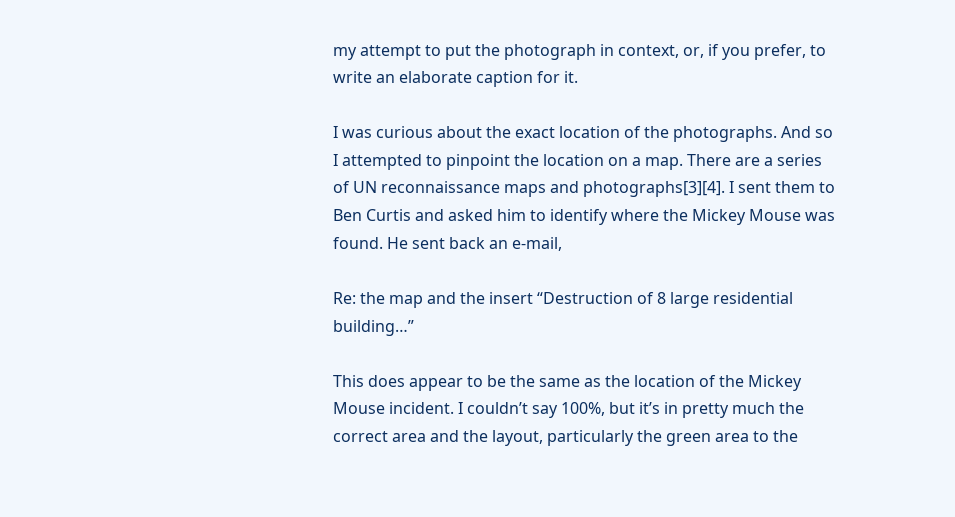my attempt to put the photograph in context, or, if you prefer, to write an elaborate caption for it.

I was curious about the exact location of the photographs. And so I attempted to pinpoint the location on a map. There are a series of UN reconnaissance maps and photographs[3][4]. I sent them to Ben Curtis and asked him to identify where the Mickey Mouse was found. He sent back an e-mail,

Re: the map and the insert “Destruction of 8 large residential building…”

This does appear to be the same as the location of the Mickey Mouse incident. I couldn’t say 100%, but it’s in pretty much the correct area and the layout, particularly the green area to the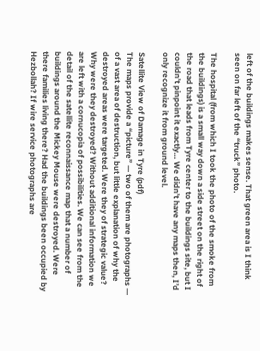left of the buildings makes sense. That green area is I think seen on far left of the “truck” photo.

The hospital (from which I took the photo of the smoke from the buildings) is a small way down a side street on the right of the road that leads from Tyre center to the buildings site, but I couldn’t pinpoint it exactly… We didn’t have any maps then, I’d only recognize it from ground level.

Satellite View of Damage in Tyre (pdf)
The maps provide a “picture” — two of them are photographs — of a vast area of destruction, but little explanation of why the destroyed areas were targeted. Were they of strategic value? Why were they destroyed? Without additional information we are left with a cornucopia of possibilities. We can see from the detail of the satellite reconnaissance map that a number of buildings around the Mickey Mouse were destroyed. Were there families living there? Had the buildings been occupied by Hezbollah? If wire service photographs are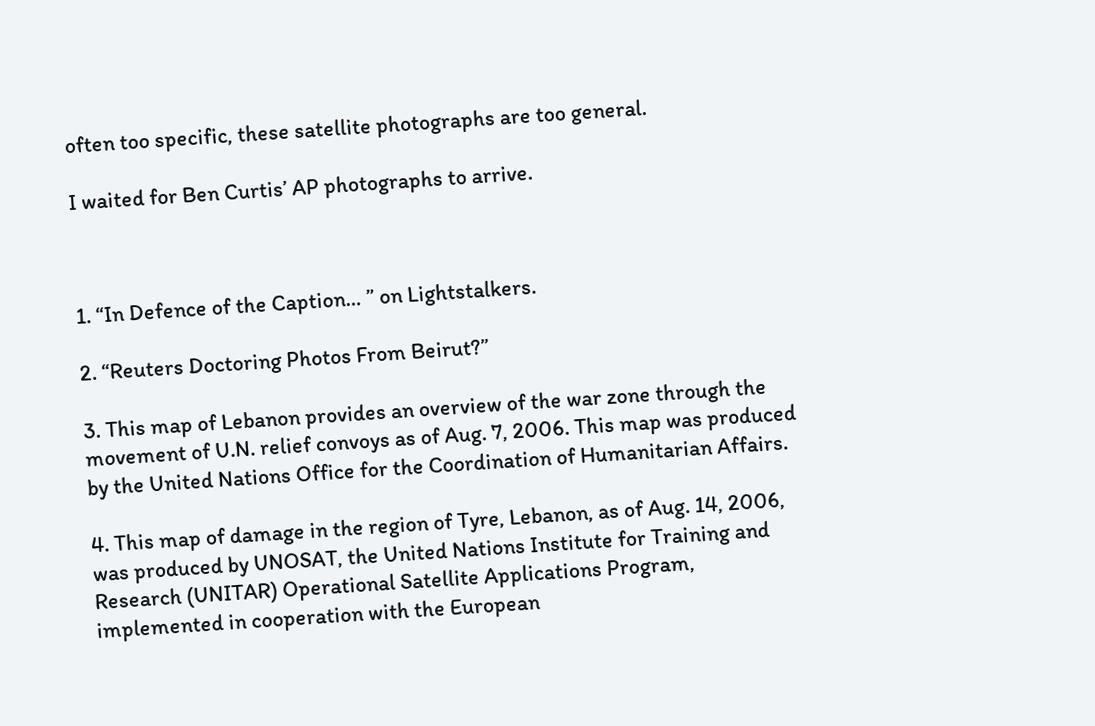often too specific, these satellite photographs are too general.

I waited for Ben Curtis’ AP photographs to arrive.



1. “In Defence of the Caption… ” on Lightstalkers.

2. “Reuters Doctoring Photos From Beirut?”

3. This map of Lebanon provides an overview of the war zone through the movement of U.N. relief convoys as of Aug. 7, 2006. This map was produced by the United Nations Office for the Coordination of Humanitarian Affairs.

4. This map of damage in the region of Tyre, Lebanon, as of Aug. 14, 2006, was produced by UNOSAT, the United Nations Institute for Training and Research (UNITAR) Operational Satellite Applications Program, implemented in cooperation with the European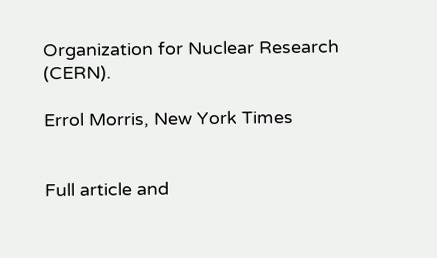Organization for Nuclear Research (CERN).

Errol Morris, New York Times


Full article and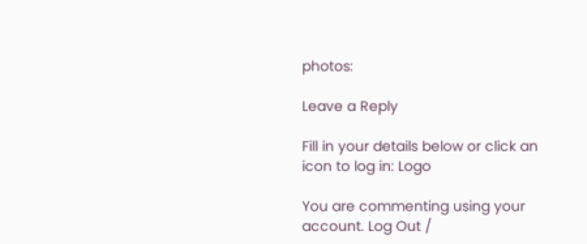photos:

Leave a Reply

Fill in your details below or click an icon to log in: Logo

You are commenting using your account. Log Out /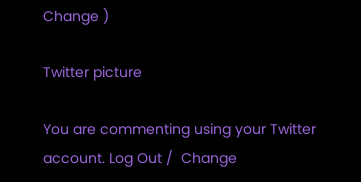Change )

Twitter picture

You are commenting using your Twitter account. Log Out /  Change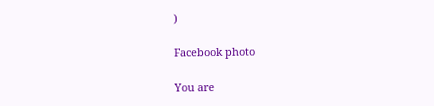)

Facebook photo

You are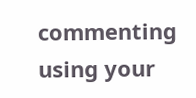commenting using your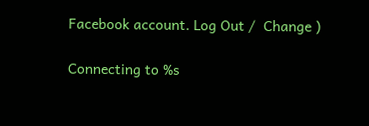Facebook account. Log Out /  Change )

Connecting to %s